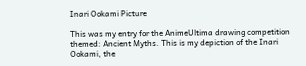Inari Ookami Picture

This was my entry for the AnimeUltima drawing competition themed: Ancient Myths. This is my depiction of the Inari Ookami, the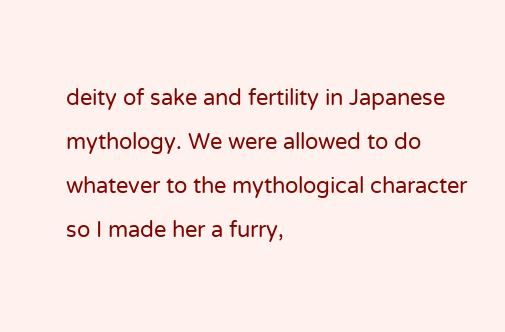deity of sake and fertility in Japanese mythology. We were allowed to do whatever to the mythological character so I made her a furry,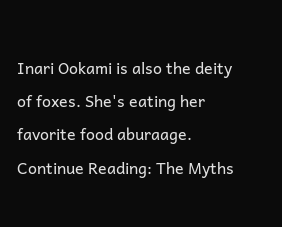Inari Ookami is also the deity of foxes. She's eating her favorite food aburaage.
Continue Reading: The Myths